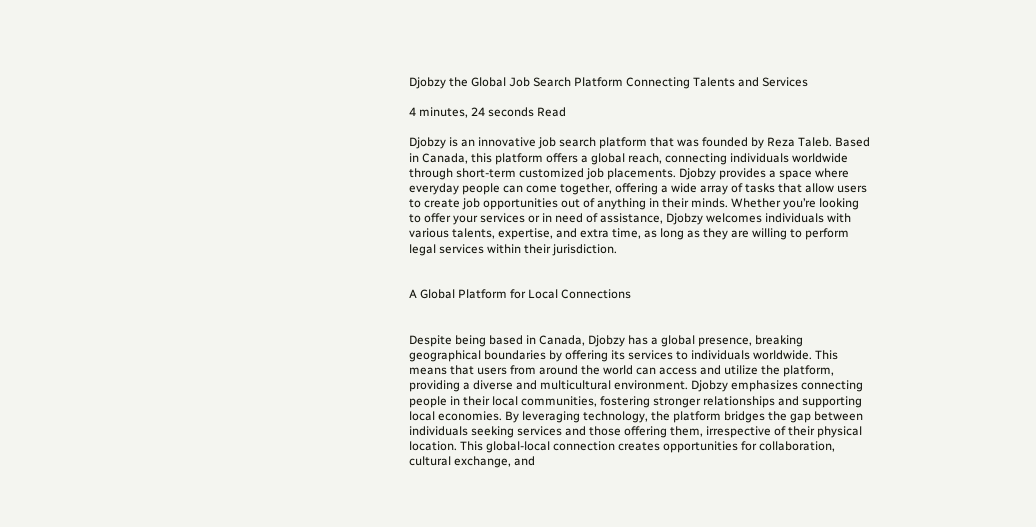Djobzy the Global Job Search Platform Connecting Talents and Services

4 minutes, 24 seconds Read

Djobzy is an innovative job search platform that was founded by Reza Taleb. Based in Canada, this platform offers a global reach, connecting individuals worldwide through short-term customized job placements. Djobzy provides a space where everyday people can come together, offering a wide array of tasks that allow users to create job opportunities out of anything in their minds. Whether you’re looking to offer your services or in need of assistance, Djobzy welcomes individuals with various talents, expertise, and extra time, as long as they are willing to perform legal services within their jurisdiction.


A Global Platform for Local Connections


Despite being based in Canada, Djobzy has a global presence, breaking geographical boundaries by offering its services to individuals worldwide. This means that users from around the world can access and utilize the platform, providing a diverse and multicultural environment. Djobzy emphasizes connecting people in their local communities, fostering stronger relationships and supporting local economies. By leveraging technology, the platform bridges the gap between individuals seeking services and those offering them, irrespective of their physical location. This global-local connection creates opportunities for collaboration, cultural exchange, and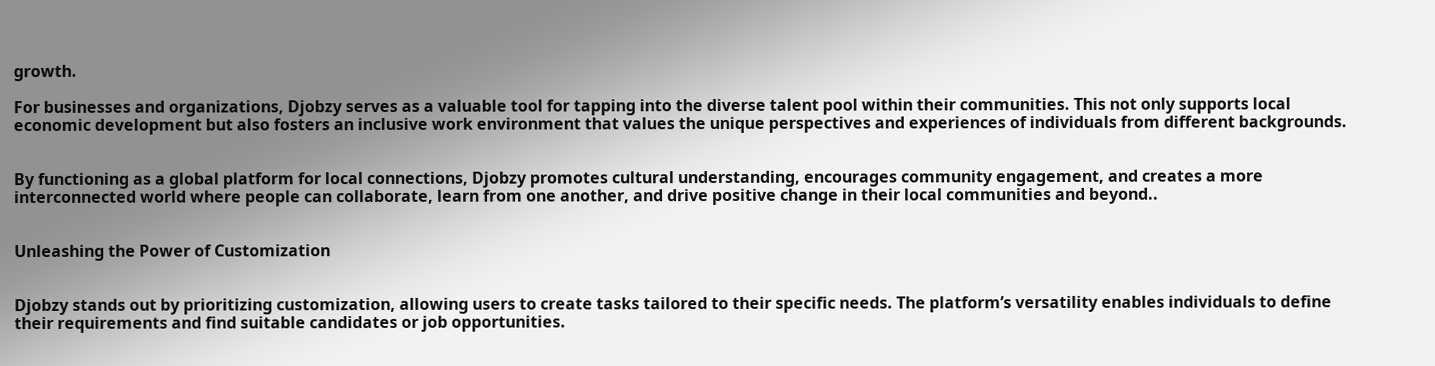growth.

For businesses and organizations, Djobzy serves as a valuable tool for tapping into the diverse talent pool within their communities. This not only supports local economic development but also fosters an inclusive work environment that values the unique perspectives and experiences of individuals from different backgrounds.


By functioning as a global platform for local connections, Djobzy promotes cultural understanding, encourages community engagement, and creates a more interconnected world where people can collaborate, learn from one another, and drive positive change in their local communities and beyond..


Unleashing the Power of Customization


Djobzy stands out by prioritizing customization, allowing users to create tasks tailored to their specific needs. The platform’s versatility enables individuals to define their requirements and find suitable candidates or job opportunities.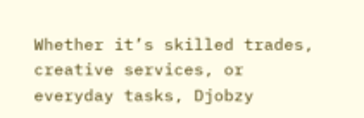Whether it’s skilled trades, creative services, or everyday tasks, Djobzy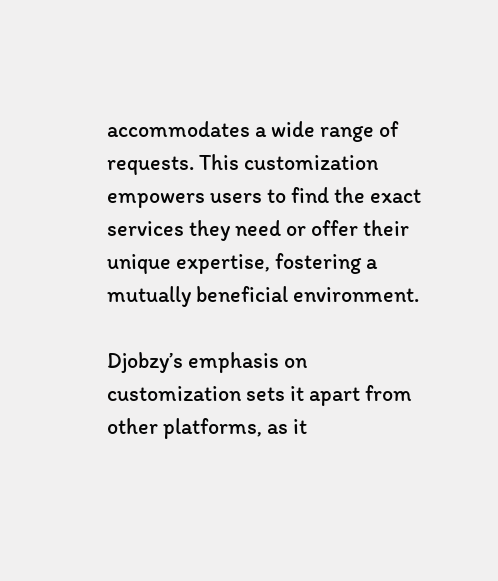accommodates a wide range of requests. This customization empowers users to find the exact services they need or offer their unique expertise, fostering a mutually beneficial environment.

Djobzy’s emphasis on customization sets it apart from other platforms, as it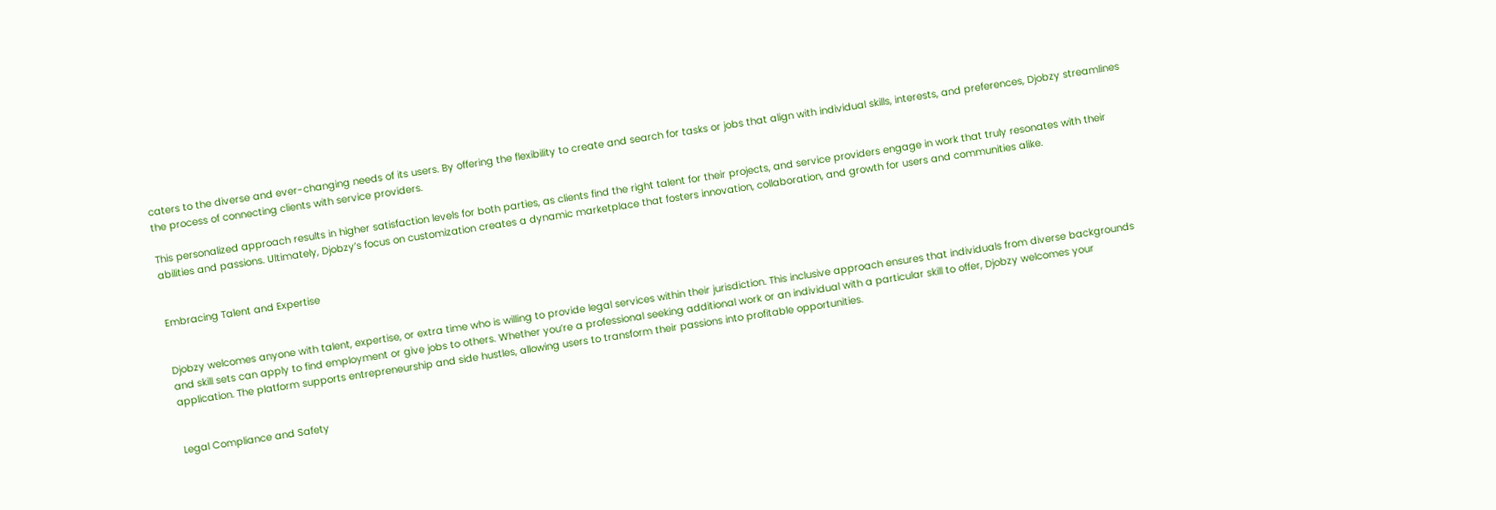caters to the diverse and ever-changing needs of its users. By offering the flexibility to create and search for tasks or jobs that align with individual skills, interests, and preferences, Djobzy streamlines the process of connecting clients with service providers.

This personalized approach results in higher satisfaction levels for both parties, as clients find the right talent for their projects, and service providers engage in work that truly resonates with their abilities and passions. Ultimately, Djobzy’s focus on customization creates a dynamic marketplace that fosters innovation, collaboration, and growth for users and communities alike.


Embracing Talent and Expertise


Djobzy welcomes anyone with talent, expertise, or extra time who is willing to provide legal services within their jurisdiction. This inclusive approach ensures that individuals from diverse backgrounds and skill sets can apply to find employment or give jobs to others. Whether you’re a professional seeking additional work or an individual with a particular skill to offer, Djobzy welcomes your application. The platform supports entrepreneurship and side hustles, allowing users to transform their passions into profitable opportunities.


Legal Compliance and Safety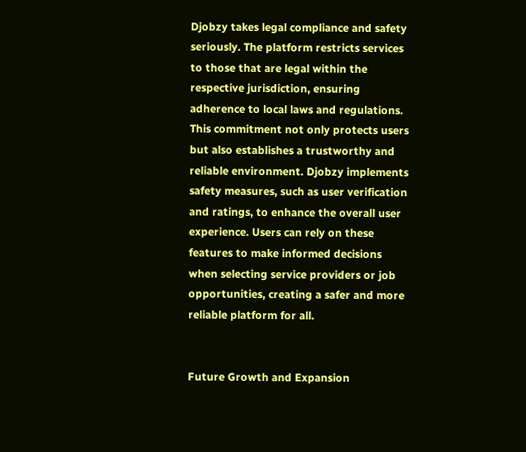Djobzy takes legal compliance and safety seriously. The platform restricts services to those that are legal within the respective jurisdiction, ensuring adherence to local laws and regulations. This commitment not only protects users but also establishes a trustworthy and reliable environment. Djobzy implements safety measures, such as user verification and ratings, to enhance the overall user experience. Users can rely on these features to make informed decisions when selecting service providers or job opportunities, creating a safer and more reliable platform for all.


Future Growth and Expansion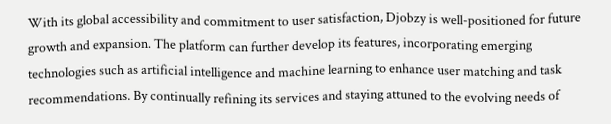With its global accessibility and commitment to user satisfaction, Djobzy is well-positioned for future growth and expansion. The platform can further develop its features, incorporating emerging technologies such as artificial intelligence and machine learning to enhance user matching and task recommendations. By continually refining its services and staying attuned to the evolving needs of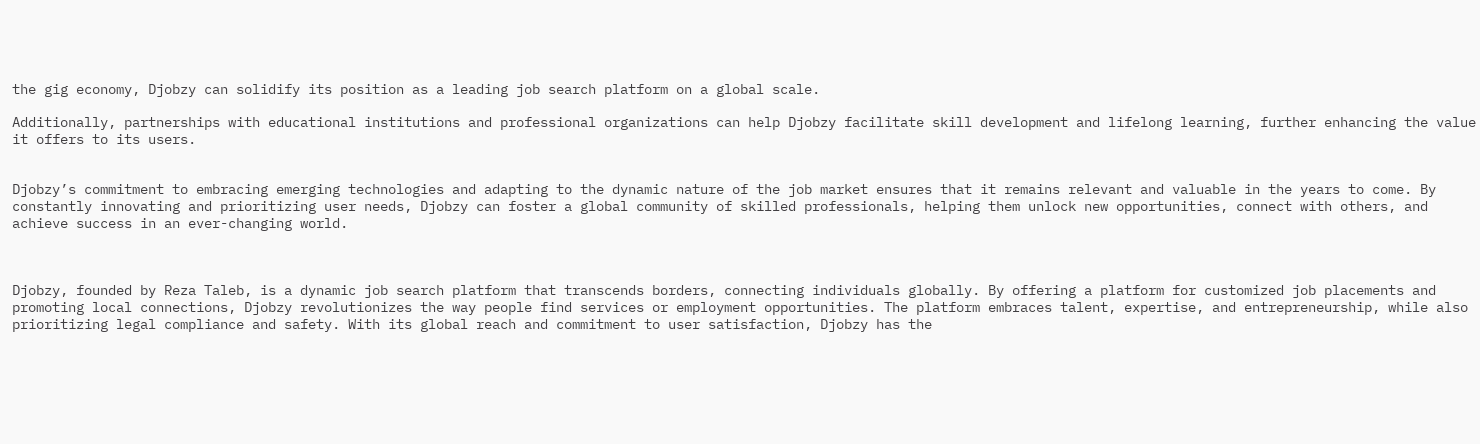the gig economy, Djobzy can solidify its position as a leading job search platform on a global scale.

Additionally, partnerships with educational institutions and professional organizations can help Djobzy facilitate skill development and lifelong learning, further enhancing the value it offers to its users.


Djobzy’s commitment to embracing emerging technologies and adapting to the dynamic nature of the job market ensures that it remains relevant and valuable in the years to come. By constantly innovating and prioritizing user needs, Djobzy can foster a global community of skilled professionals, helping them unlock new opportunities, connect with others, and achieve success in an ever-changing world.



Djobzy, founded by Reza Taleb, is a dynamic job search platform that transcends borders, connecting individuals globally. By offering a platform for customized job placements and promoting local connections, Djobzy revolutionizes the way people find services or employment opportunities. The platform embraces talent, expertise, and entrepreneurship, while also prioritizing legal compliance and safety. With its global reach and commitment to user satisfaction, Djobzy has the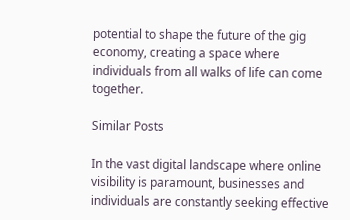potential to shape the future of the gig economy, creating a space where individuals from all walks of life can come together.

Similar Posts

In the vast digital landscape where online visibility is paramount, businesses and individuals are constantly seeking effective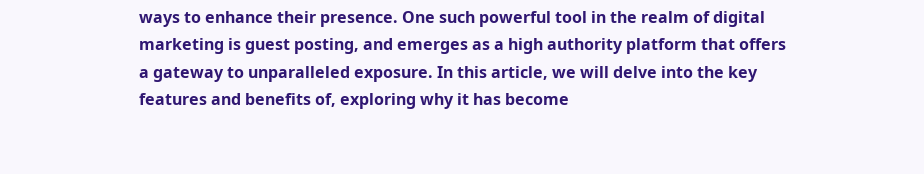ways to enhance their presence. One such powerful tool in the realm of digital marketing is guest posting, and emerges as a high authority platform that offers a gateway to unparalleled exposure. In this article, we will delve into the key features and benefits of, exploring why it has become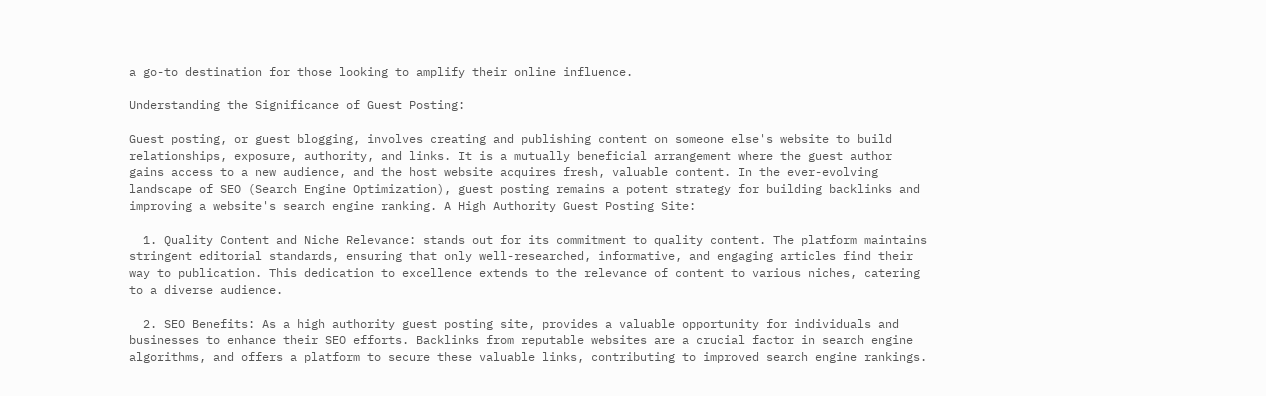a go-to destination for those looking to amplify their online influence.

Understanding the Significance of Guest Posting:

Guest posting, or guest blogging, involves creating and publishing content on someone else's website to build relationships, exposure, authority, and links. It is a mutually beneficial arrangement where the guest author gains access to a new audience, and the host website acquires fresh, valuable content. In the ever-evolving landscape of SEO (Search Engine Optimization), guest posting remains a potent strategy for building backlinks and improving a website's search engine ranking. A High Authority Guest Posting Site:

  1. Quality Content and Niche Relevance: stands out for its commitment to quality content. The platform maintains stringent editorial standards, ensuring that only well-researched, informative, and engaging articles find their way to publication. This dedication to excellence extends to the relevance of content to various niches, catering to a diverse audience.

  2. SEO Benefits: As a high authority guest posting site, provides a valuable opportunity for individuals and businesses to enhance their SEO efforts. Backlinks from reputable websites are a crucial factor in search engine algorithms, and offers a platform to secure these valuable links, contributing to improved search engine rankings.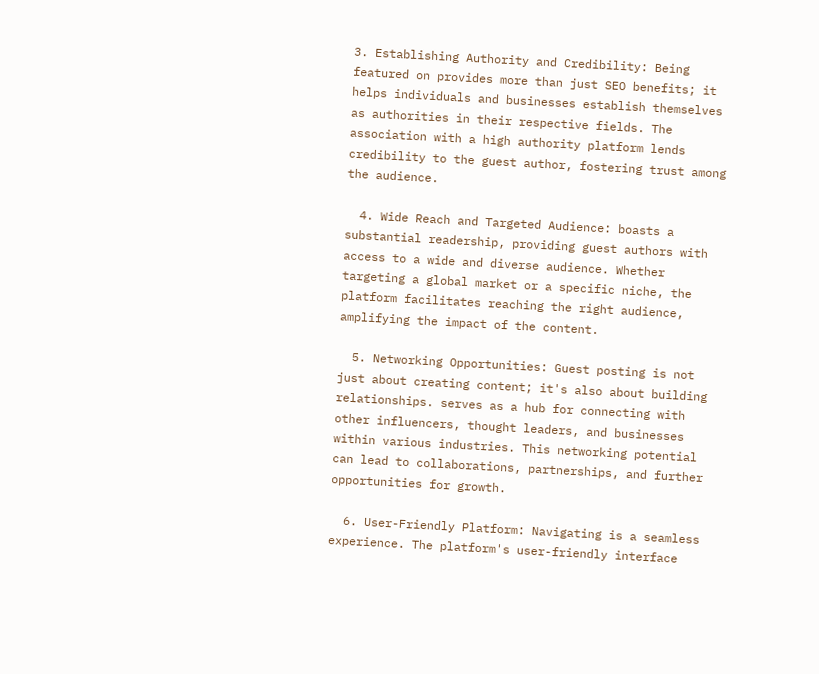3. Establishing Authority and Credibility: Being featured on provides more than just SEO benefits; it helps individuals and businesses establish themselves as authorities in their respective fields. The association with a high authority platform lends credibility to the guest author, fostering trust among the audience.

  4. Wide Reach and Targeted Audience: boasts a substantial readership, providing guest authors with access to a wide and diverse audience. Whether targeting a global market or a specific niche, the platform facilitates reaching the right audience, amplifying the impact of the content.

  5. Networking Opportunities: Guest posting is not just about creating content; it's also about building relationships. serves as a hub for connecting with other influencers, thought leaders, and businesses within various industries. This networking potential can lead to collaborations, partnerships, and further opportunities for growth.

  6. User-Friendly Platform: Navigating is a seamless experience. The platform's user-friendly interface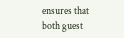ensures that both guest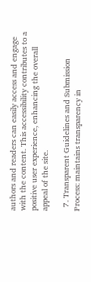authors and readers can easily access and engage with the content. This accessibility contributes to a positive user experience, enhancing the overall appeal of the site.

  7. Transparent Guidelines and Submission Process: maintains transparency in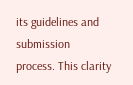its guidelines and submission process. This clarity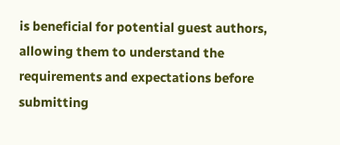is beneficial for potential guest authors, allowing them to understand the requirements and expectations before submitting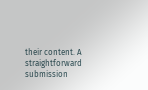their content. A straightforward submission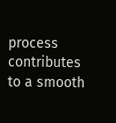process contributes to a smooth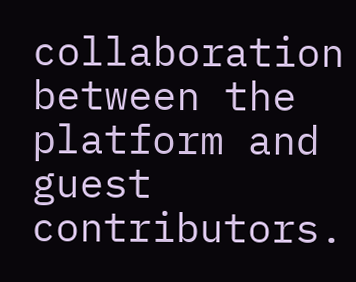collaboration between the platform and guest contributors.